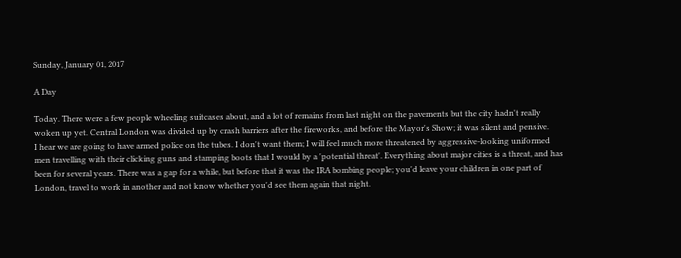Sunday, January 01, 2017

A Day

Today. There were a few people wheeling suitcases about, and a lot of remains from last night on the pavements but the city hadn't really woken up yet. Central London was divided up by crash barriers after the fireworks, and before the Mayor's Show; it was silent and pensive.
I hear we are going to have armed police on the tubes. I don't want them; I will feel much more threatened by aggressive-looking uniformed men travelling with their clicking guns and stamping boots that I would by a 'potential threat'. Everything about major cities is a threat, and has been for several years. There was a gap for a while, but before that it was the IRA bombing people; you'd leave your children in one part of London, travel to work in another and not know whether you'd see them again that night.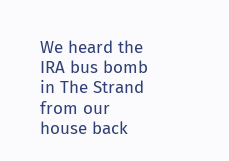We heard the IRA bus bomb in The Strand from our house back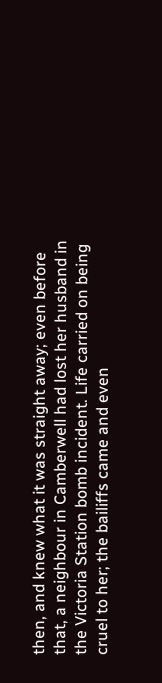then, and knew what it was straight away; even before that, a neighbour in Camberwell had lost her husband in the Victoria Station bomb incident. Life carried on being cruel to her; the bailiffs came and even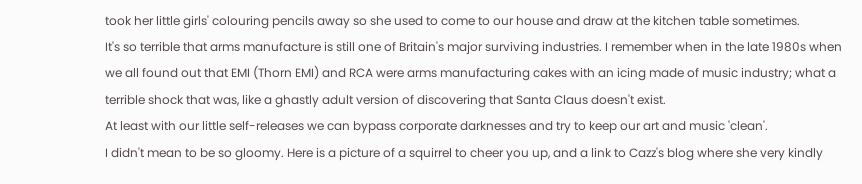took her little girls' colouring pencils away so she used to come to our house and draw at the kitchen table sometimes.
It's so terrible that arms manufacture is still one of Britain's major surviving industries. I remember when in the late 1980s when we all found out that EMI (Thorn EMI) and RCA were arms manufacturing cakes with an icing made of music industry; what a terrible shock that was, like a ghastly adult version of discovering that Santa Claus doesn't exist.
At least with our little self-releases we can bypass corporate darknesses and try to keep our art and music 'clean'.
I didn't mean to be so gloomy. Here is a picture of a squirrel to cheer you up, and a link to Cazz's blog where she very kindly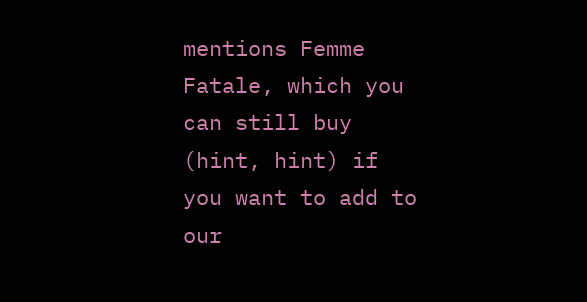mentions Femme Fatale, which you can still buy (hint, hint) if you want to add to our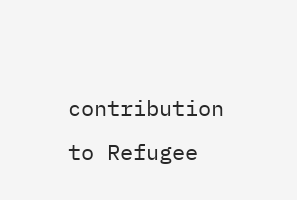contribution to Refugee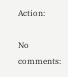Action:

No comments: